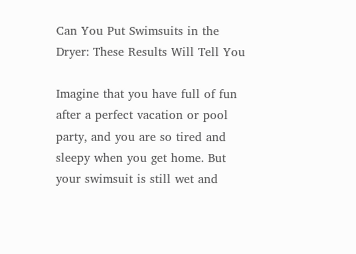Can You Put Swimsuits in the Dryer: These Results Will Tell You

Imagine that you have full of fun after a perfect vacation or pool party, and you are so tired and sleepy when you get home. But your swimsuit is still wet and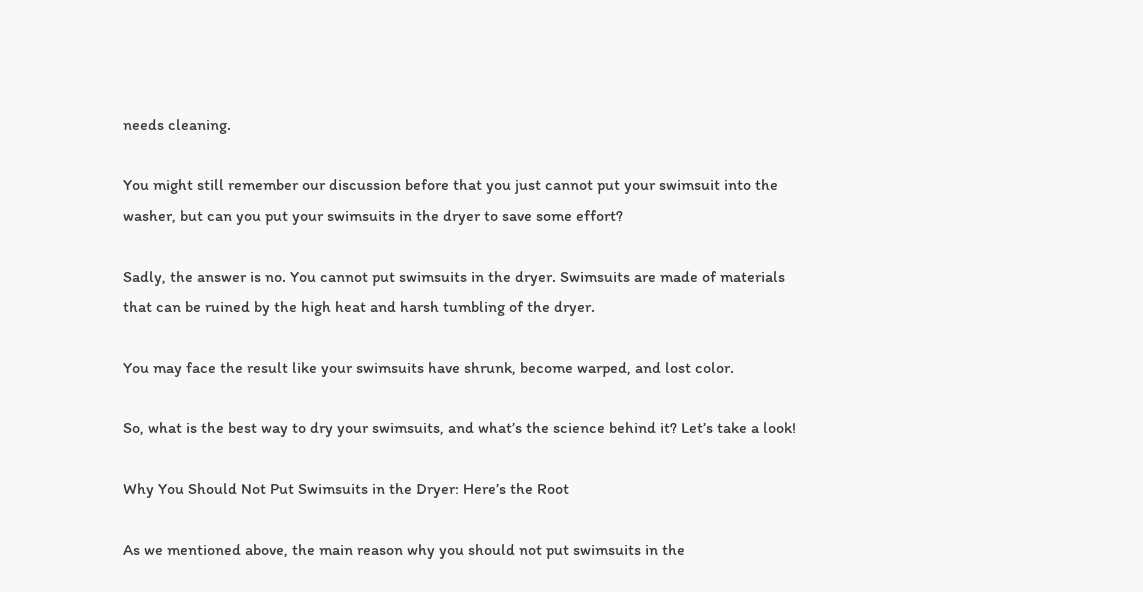needs cleaning.

You might still remember our discussion before that you just cannot put your swimsuit into the washer, but can you put your swimsuits in the dryer to save some effort?

Sadly, the answer is no. You cannot put swimsuits in the dryer. Swimsuits are made of materials that can be ruined by the high heat and harsh tumbling of the dryer.

You may face the result like your swimsuits have shrunk, become warped, and lost color.

So, what is the best way to dry your swimsuits, and what’s the science behind it? Let’s take a look!

Why You Should Not Put Swimsuits in the Dryer: Here’s the Root

As we mentioned above, the main reason why you should not put swimsuits in the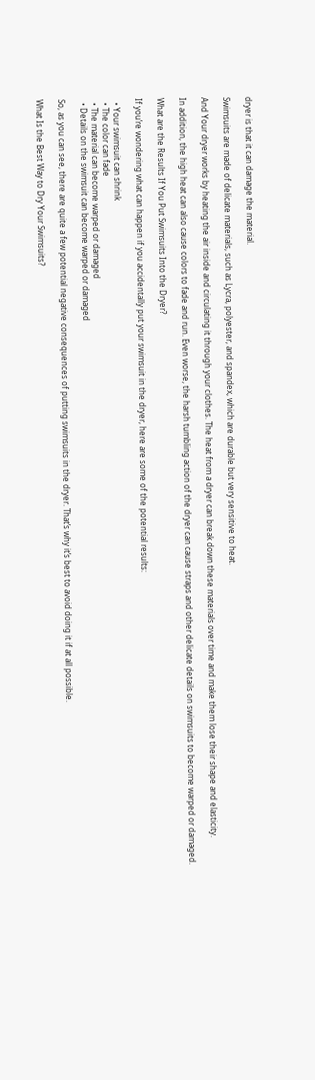dryer is that it can damage the material.

Swimsuits are made of delicate materials, such as Lycra, polyester, and spandex, which are durable but very sensitive to heat.

And Your dryer works by heating the air inside and circulating it through your clothes. The heat from a dryer can break down these materials over time and make them lose their shape and elasticity.

In addition, the high heat can also cause colors to fade and run. Even worse, the harsh tumbling action of the dryer can cause straps and other delicate details on swimsuits to become warped or damaged.

What are the Results If You Put Swimsuits Into the Dryer?

If you’re wondering what can happen if you accidentally put your swimsuit in the dryer, here are some of the potential results:

  • Your swimsuit can shrink
  • The color can fade
  • The material can become warped or damaged
  • Details on the swimsuit can become warped or damaged

So, as you can see, there are quite a few potential negative consequences of putting swimsuits in the dryer. That’s why it’s best to avoid doing it if at all possible.

What Is the Best Way to Dry Your Swimsuits?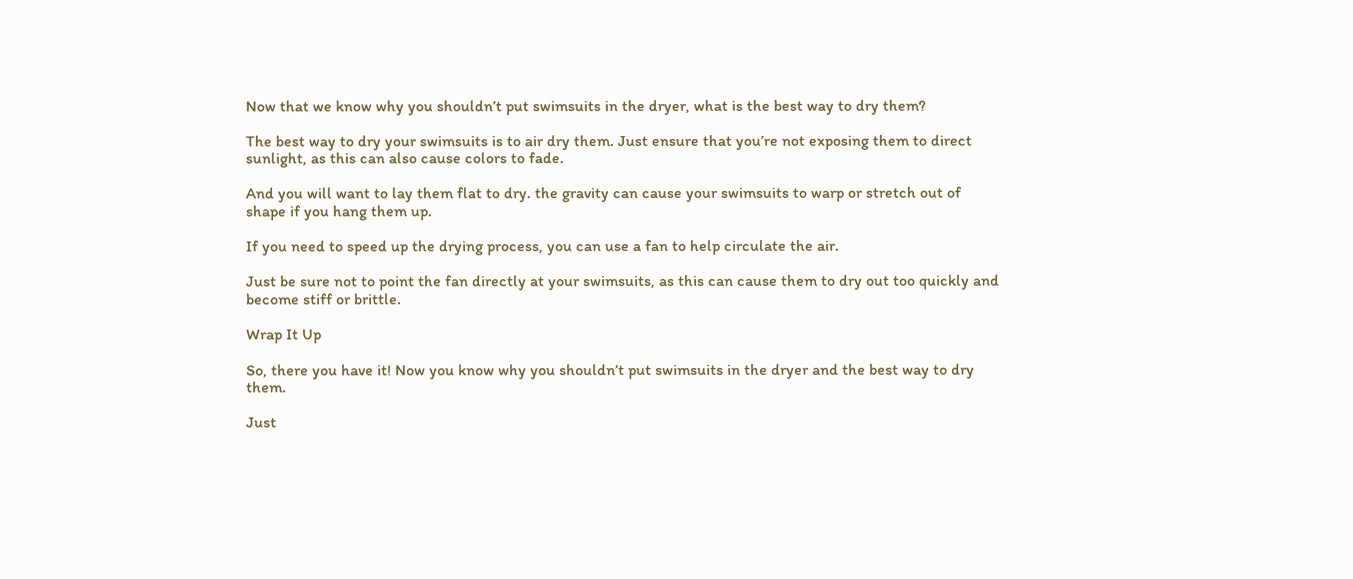Now that we know why you shouldn’t put swimsuits in the dryer, what is the best way to dry them?

The best way to dry your swimsuits is to air dry them. Just ensure that you’re not exposing them to direct sunlight, as this can also cause colors to fade.

And you will want to lay them flat to dry. the gravity can cause your swimsuits to warp or stretch out of shape if you hang them up.

If you need to speed up the drying process, you can use a fan to help circulate the air.

Just be sure not to point the fan directly at your swimsuits, as this can cause them to dry out too quickly and become stiff or brittle.

Wrap It Up

So, there you have it! Now you know why you shouldn’t put swimsuits in the dryer and the best way to dry them.

Just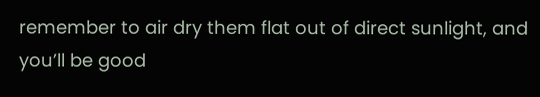remember to air dry them flat out of direct sunlight, and you’ll be good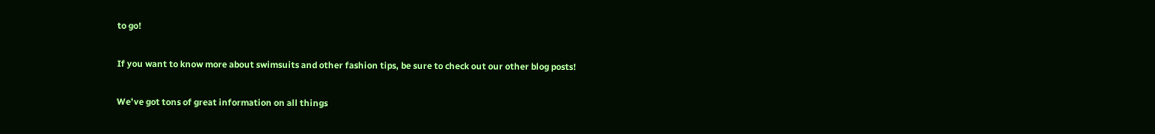to go!

If you want to know more about swimsuits and other fashion tips, be sure to check out our other blog posts!

We’ve got tons of great information on all things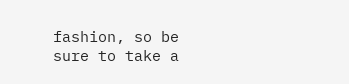fashion, so be sure to take a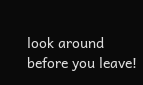look around before you leave!